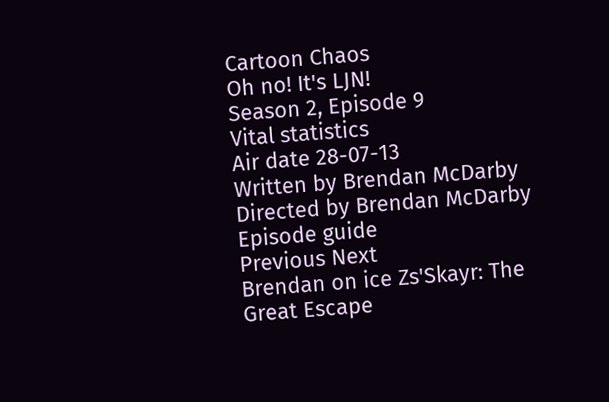Cartoon Chaos
Oh no! It's LJN!
Season 2, Episode 9
Vital statistics
Air date 28-07-13
Written by Brendan McDarby
Directed by Brendan McDarby
Episode guide
Previous Next
Brendan on ice Zs'Skayr: The Great Escape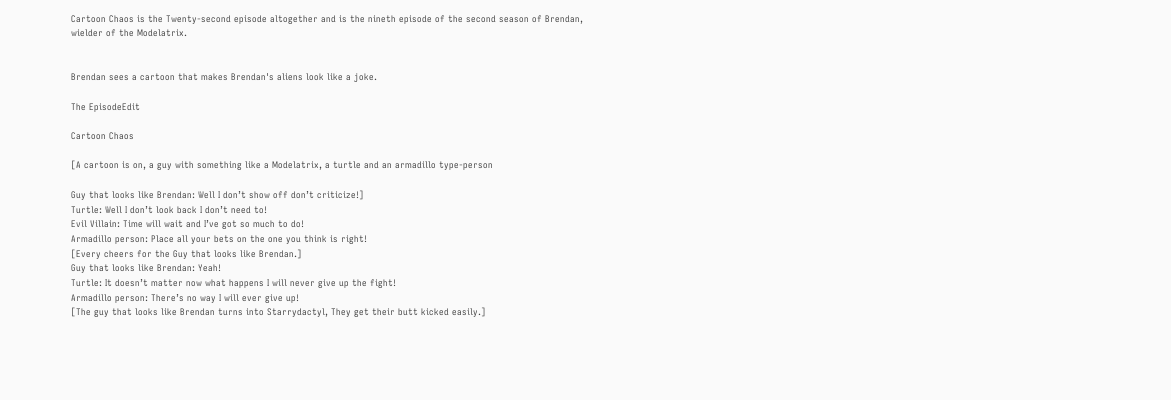Cartoon Chaos is the Twenty-second episode altogether and is the nineth episode of the second season of Brendan, wielder of the Modelatrix.


Brendan sees a cartoon that makes Brendan's aliens look like a joke.

The EpisodeEdit

Cartoon Chaos

[A cartoon is on, a guy with something like a Modelatrix, a turtle and an armadillo type-person

Guy that looks like Brendan: Well I don’t show off don’t criticize!]
Turtle: Well I don’t look back I don’t need to!
Evil Villain: Time will wait and I’ve got so much to do!
Armadillo person: Place all your bets on the one you think is right!
[Every cheers for the Guy that looks like Brendan.]
Guy that looks like Brendan: Yeah!
Turtle: It doesn’t matter now what happens I will never give up the fight!
Armadillo person: There’s no way I will ever give up!
[The guy that looks like Brendan turns into Starrydactyl, They get their butt kicked easily.]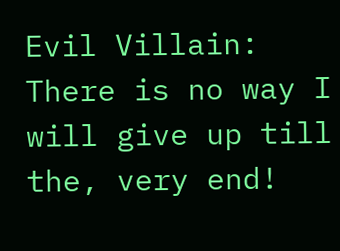Evil Villain: There is no way I will give up till the, very end!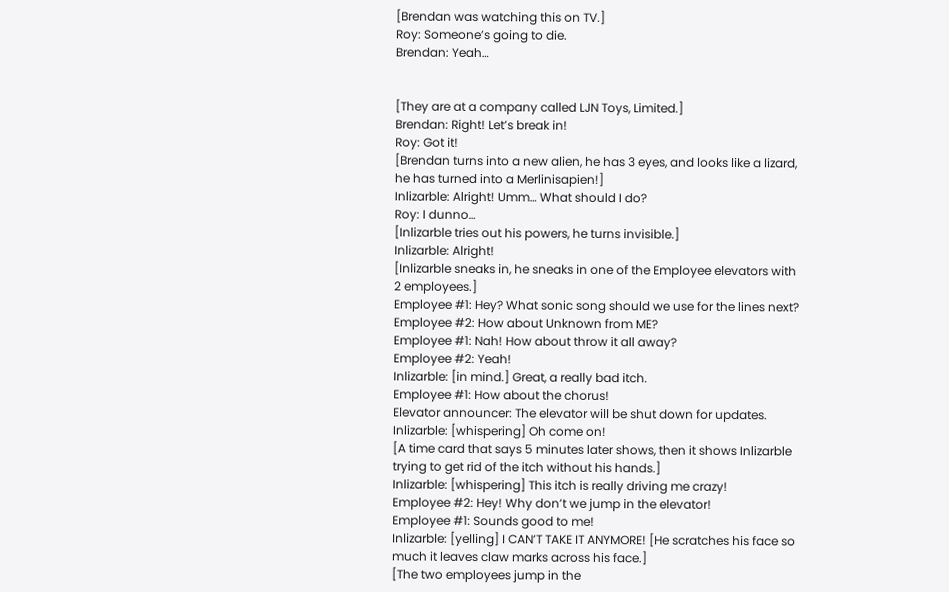[Brendan was watching this on TV.]
Roy: Someone’s going to die.
Brendan: Yeah…


[They are at a company called LJN Toys, Limited.]
Brendan: Right! Let’s break in!
Roy: Got it!
[Brendan turns into a new alien, he has 3 eyes, and looks like a lizard, he has turned into a Merlinisapien!]
Inlizarble: Alright! Umm… What should I do?
Roy: I dunno…
[Inlizarble tries out his powers, he turns invisible.]
Inlizarble: Alright!
[Inlizarble sneaks in, he sneaks in one of the Employee elevators with 2 employees.]
Employee #1: Hey? What sonic song should we use for the lines next?
Employee #2: How about Unknown from ME?
Employee #1: Nah! How about throw it all away?
Employee #2: Yeah!
Inlizarble: [in mind.] Great, a really bad itch.
Employee #1: How about the chorus!
Elevator announcer: The elevator will be shut down for updates.
Inlizarble: [whispering] Oh come on!
[A time card that says 5 minutes later shows, then it shows Inlizarble trying to get rid of the itch without his hands.]
Inlizarble: [whispering] This itch is really driving me crazy!
Employee #2: Hey! Why don’t we jump in the elevator!
Employee #1: Sounds good to me!
Inlizarble: [yelling] I CAN’T TAKE IT ANYMORE! [He scratches his face so much it leaves claw marks across his face.]
[The two employees jump in the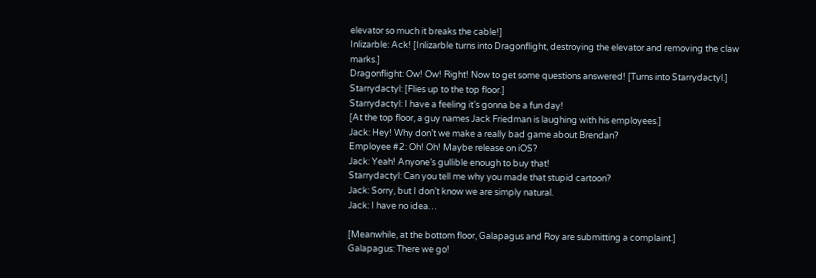elevator so much it breaks the cable!]
Inlizarble: Ack! [Inlizarble turns into Dragonflight, destroying the elevator and removing the claw marks.]
Dragonflight: Ow! Ow! Right! Now to get some questions answered! [Turns into Starrydactyl.]
Starrydactyl: [Flies up to the top floor.]
Starrydactyl: I have a feeling it’s gonna be a fun day!
[At the top floor, a guy names Jack Friedman is laughing with his employees.]
Jack: Hey! Why don’t we make a really bad game about Brendan?
Employee #2: Oh! Oh! Maybe release on iOS?
Jack: Yeah! Anyone’s gullible enough to buy that!
Starrydactyl: Can you tell me why you made that stupid cartoon?
Jack: Sorry, but I don’t know we are simply natural.
Jack: I have no idea…

[Meanwhile, at the bottom floor, Galapagus and Roy are submitting a complaint.]
Galapagus: There we go!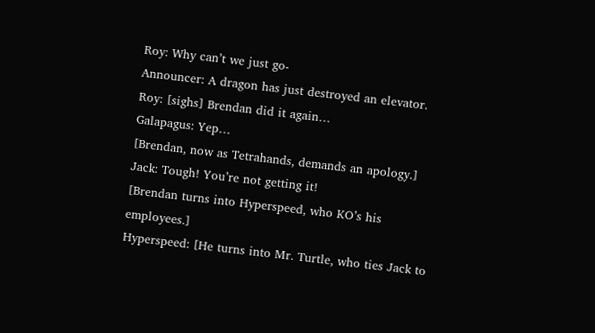Roy: Why can’t we just go-
Announcer: A dragon has just destroyed an elevator.
Roy: [sighs] Brendan did it again…
Galapagus: Yep…
[Brendan, now as Tetrahands, demands an apology.]
Jack: Tough! You’re not getting it!
[Brendan turns into Hyperspeed, who KO’s his employees.]
Hyperspeed: [He turns into Mr. Turtle, who ties Jack to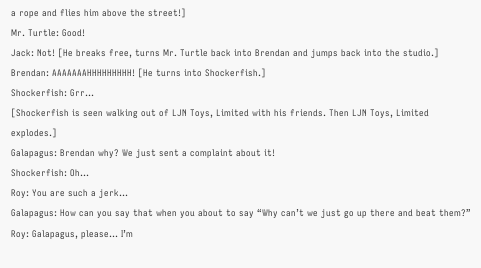a rope and flies him above the street!]
Mr. Turtle: Good!
Jack: Not! [He breaks free, turns Mr. Turtle back into Brendan and jumps back into the studio.]
Brendan: AAAAAAAHHHHHHHHH! [He turns into Shockerfish.]
Shockerfish: Grr…
[Shockerfish is seen walking out of LJN Toys, Limited with his friends. Then LJN Toys, Limited explodes.]
Galapagus: Brendan why? We just sent a complaint about it!
Shockerfish: Oh…
Roy: You are such a jerk…
Galapagus: How can you say that when you about to say “Why can’t we just go up there and beat them?”
Roy: Galapagus, please… I’m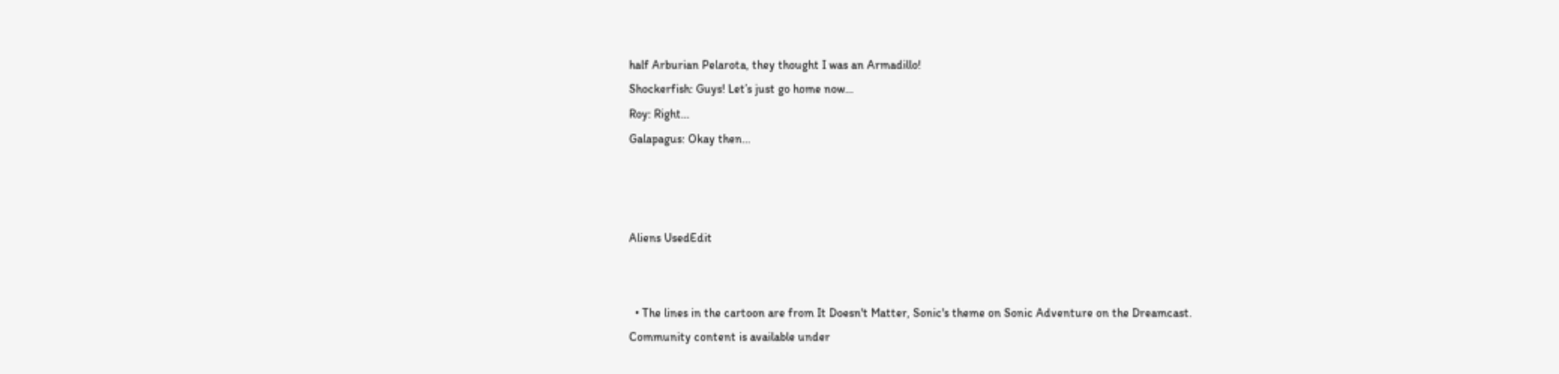half Arburian Pelarota, they thought I was an Armadillo!
Shockerfish: Guys! Let’s just go home now…
Roy: Right…
Galapagus: Okay then…



Aliens UsedEdit


  • The lines in the cartoon are from It Doesn't Matter, Sonic's theme on Sonic Adventure on the Dreamcast.
Community content is available under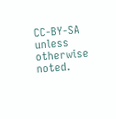CC-BY-SA unless otherwise noted.